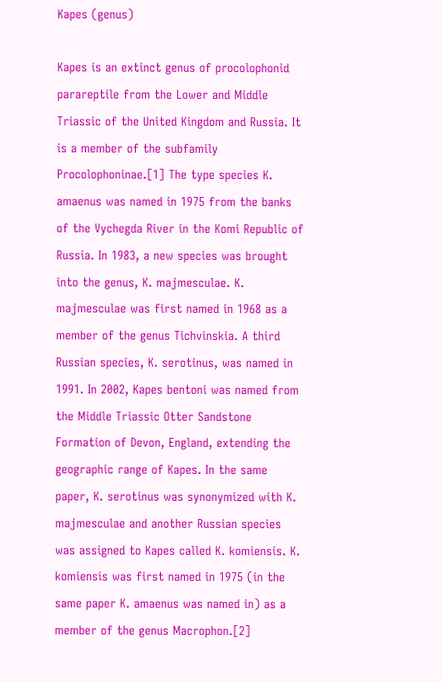Kapes (genus)

Kapes is an extinct genus of procolophonid parareptile from the Lower and Middle Triassic of the United Kingdom and Russia. It is a member of the subfamily Procolophoninae.[1] The type species K. amaenus was named in 1975 from the banks of the Vychegda River in the Komi Republic of Russia. In 1983, a new species was brought into the genus, K. majmesculae. K. majmesculae was first named in 1968 as a member of the genus Tichvinskia. A third Russian species, K. serotinus, was named in 1991. In 2002, Kapes bentoni was named from the Middle Triassic Otter Sandstone Formation of Devon, England, extending the geographic range of Kapes. In the same paper, K. serotinus was synonymized with K. majmesculae and another Russian species was assigned to Kapes called K. komiensis. K. komiensis was first named in 1975 (in the same paper K. amaenus was named in) as a member of the genus Macrophon.[2]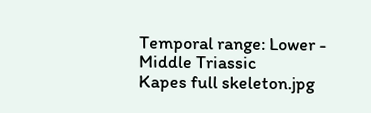Temporal range: Lower - Middle Triassic
Kapes full skeleton.jpg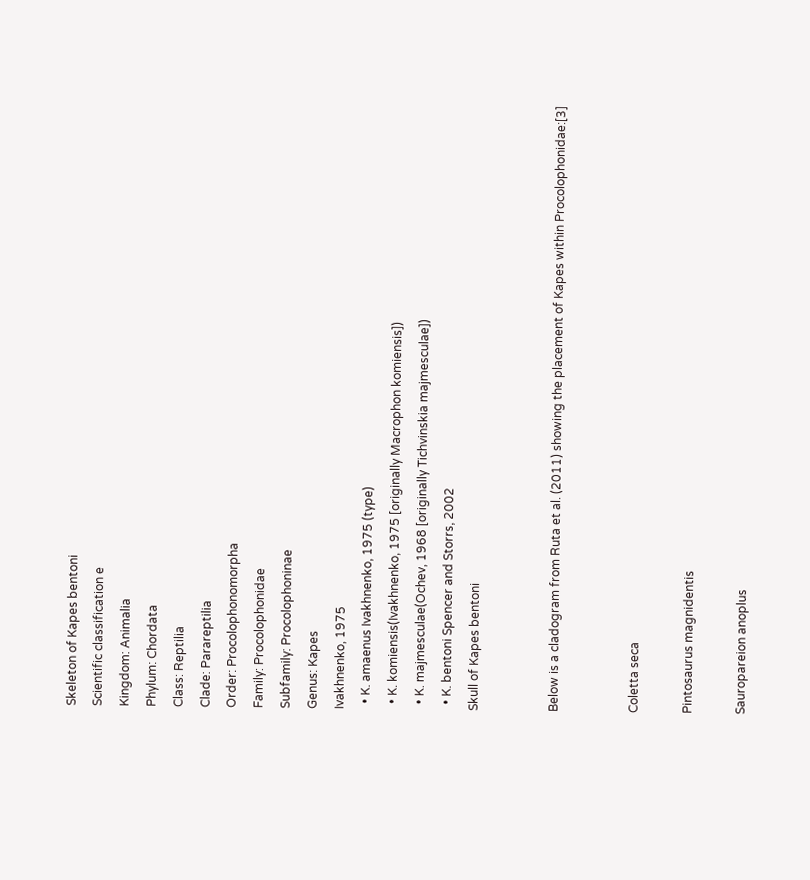Skeleton of Kapes bentoni
Scientific classification e
Kingdom: Animalia
Phylum: Chordata
Class: Reptilia
Clade: Parareptilia
Order: Procolophonomorpha
Family: Procolophonidae
Subfamily: Procolophoninae
Genus: Kapes
Ivakhnenko, 1975
  • K. amaenus Ivakhnenko, 1975 (type)
  • K. komiensis(Ivakhnenko, 1975 [originally Macrophon komiensis])
  • K. majmesculae(Ochev, 1968 [originally Tichvinskia majmesculae])
  • K. bentoni Spencer and Storrs, 2002
Skull of Kapes bentoni


Below is a cladogram from Ruta et al. (2011) showing the placement of Kapes within Procolophonidae:[3]


Coletta seca

Pintosaurus magnidentis

Sauropareion anoplus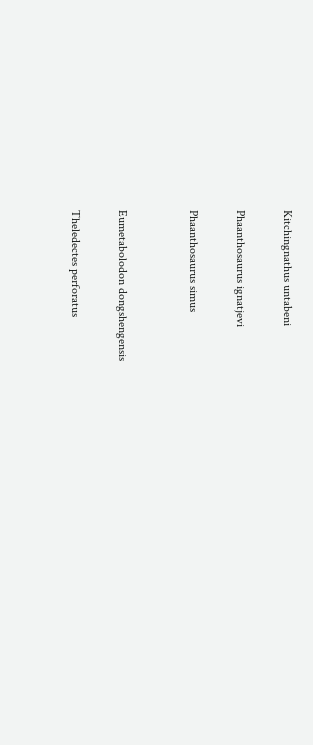Kitchingnathus untabeni

Phaanthosaurus ignatjevi

Phaanthosaurus simus


Eumetabolodon dongshengensis

Theledectes perforatus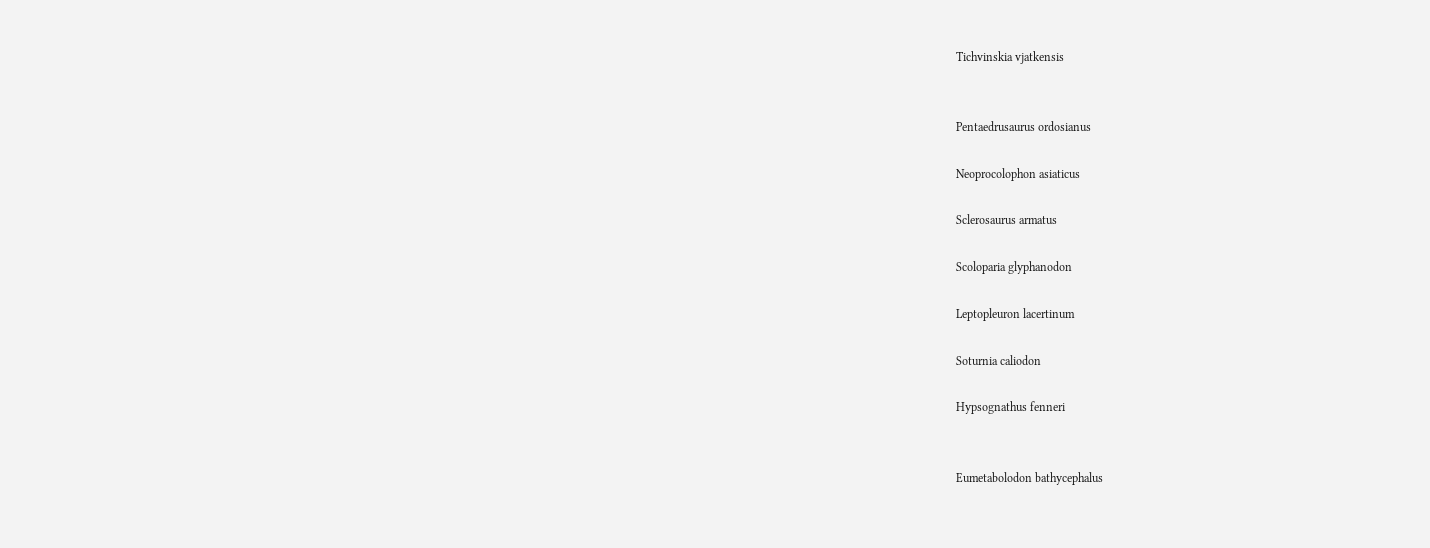Tichvinskia vjatkensis


Pentaedrusaurus ordosianus

Neoprocolophon asiaticus

Sclerosaurus armatus

Scoloparia glyphanodon

Leptopleuron lacertinum

Soturnia caliodon

Hypsognathus fenneri


Eumetabolodon bathycephalus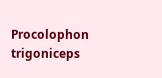Procolophon trigoniceps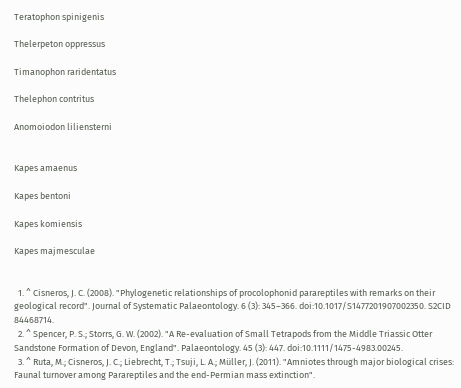Teratophon spinigenis

Thelerpeton oppressus

Timanophon raridentatus

Thelephon contritus

Anomoiodon liliensterni


Kapes amaenus

Kapes bentoni

Kapes komiensis

Kapes majmesculae


  1. ^ Cisneros, J. C. (2008). "Phylogenetic relationships of procolophonid parareptiles with remarks on their geological record". Journal of Systematic Palaeontology. 6 (3): 345–366. doi:10.1017/S1477201907002350. S2CID 84468714.
  2. ^ Spencer, P. S.; Storrs, G. W. (2002). "A Re-evaluation of Small Tetrapods from the Middle Triassic Otter Sandstone Formation of Devon, England". Palaeontology. 45 (3): 447. doi:10.1111/1475-4983.00245.
  3. ^ Ruta, M.; Cisneros, J. C.; Liebrecht, T.; Tsuji, L. A.; Müller, J. (2011). "Amniotes through major biological crises: Faunal turnover among Parareptiles and the end-Permian mass extinction".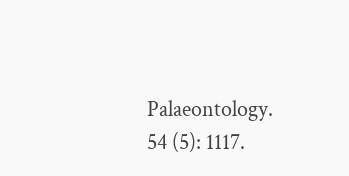Palaeontology. 54 (5): 1117.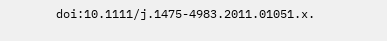doi:10.1111/j.1475-4983.2011.01051.x.